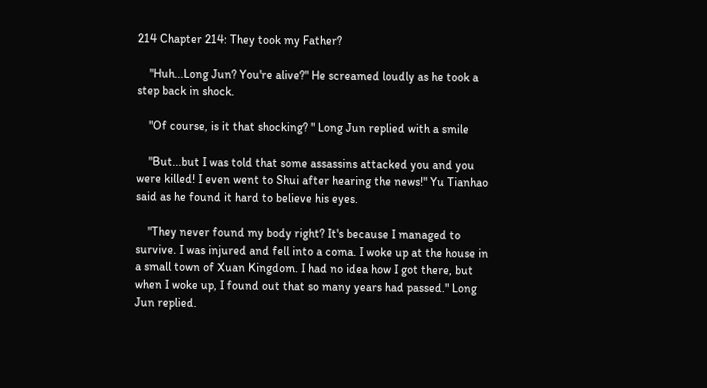214 Chapter 214: They took my Father?

    "Huh...Long Jun? You're alive?" He screamed loudly as he took a step back in shock.

    "Of course, is it that shocking? " Long Jun replied with a smile

    "But...but I was told that some assassins attacked you and you were killed! I even went to Shui after hearing the news!" Yu Tianhao said as he found it hard to believe his eyes.

    "They never found my body right? It's because I managed to survive. I was injured and fell into a coma. I woke up at the house in a small town of Xuan Kingdom. I had no idea how I got there, but when I woke up, I found out that so many years had passed." Long Jun replied.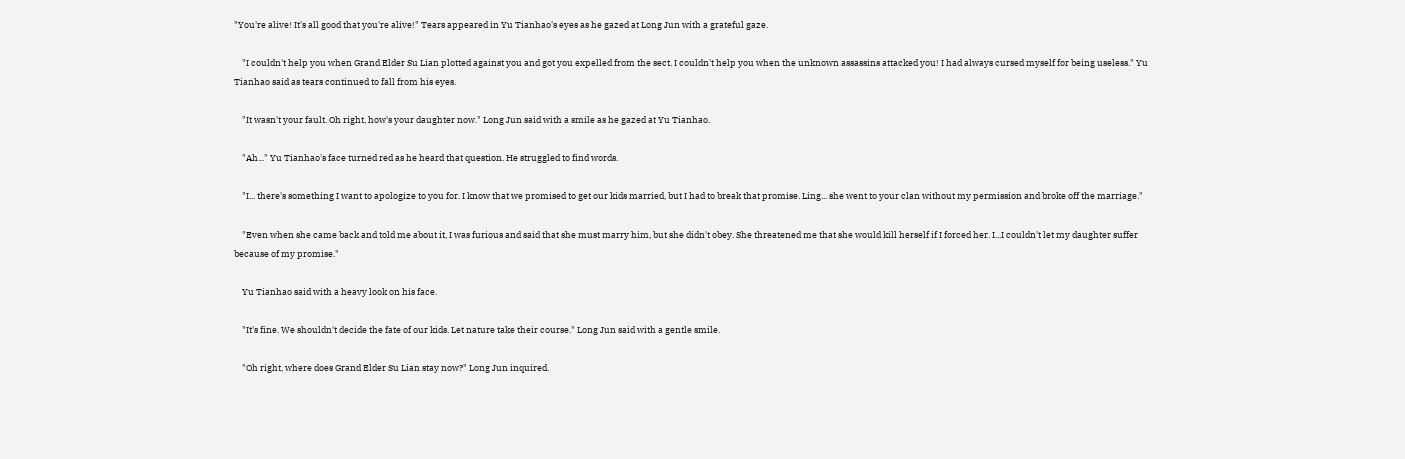"You're alive! It's all good that you're alive!" Tears appeared in Yu Tianhao's eyes as he gazed at Long Jun with a grateful gaze.

    "I couldn't help you when Grand Elder Su Lian plotted against you and got you expelled from the sect. I couldn't help you when the unknown assassins attacked you! I had always cursed myself for being useless." Yu Tianhao said as tears continued to fall from his eyes.

    "It wasn't your fault. Oh right, how's your daughter now." Long Jun said with a smile as he gazed at Yu Tianhao.

    "Ah..." Yu Tianhao's face turned red as he heard that question. He struggled to find words.

    "I... there's something I want to apologize to you for. I know that we promised to get our kids married, but I had to break that promise. Ling... she went to your clan without my permission and broke off the marriage."

    "Even when she came back and told me about it, I was furious and said that she must marry him, but she didn't obey. She threatened me that she would kill herself if I forced her. I...I couldn't let my daughter suffer because of my promise."

    Yu Tianhao said with a heavy look on his face.

    "It's fine. We shouldn't decide the fate of our kids. Let nature take their course." Long Jun said with a gentle smile.

    "Oh right, where does Grand Elder Su Lian stay now?" Long Jun inquired.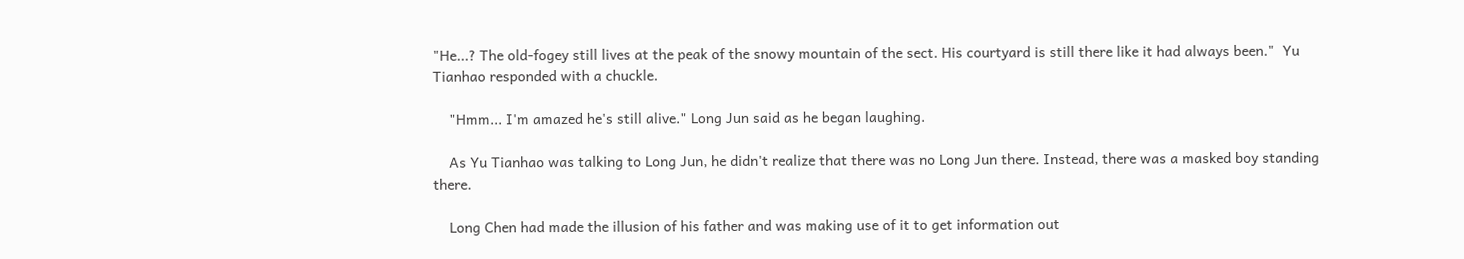"He...? The old-fogey still lives at the peak of the snowy mountain of the sect. His courtyard is still there like it had always been."  Yu Tianhao responded with a chuckle.

    "Hmm... I'm amazed he's still alive." Long Jun said as he began laughing.

    As Yu Tianhao was talking to Long Jun, he didn't realize that there was no Long Jun there. Instead, there was a masked boy standing there.

    Long Chen had made the illusion of his father and was making use of it to get information out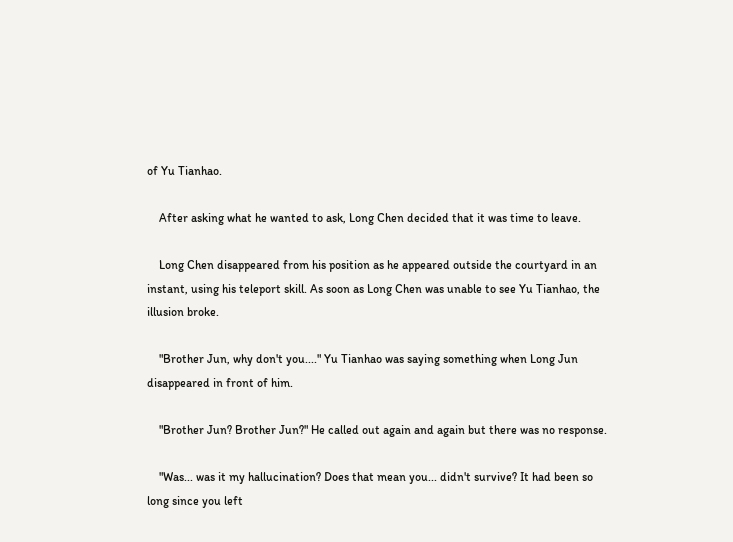of Yu Tianhao.

    After asking what he wanted to ask, Long Chen decided that it was time to leave.

    Long Chen disappeared from his position as he appeared outside the courtyard in an instant, using his teleport skill. As soon as Long Chen was unable to see Yu Tianhao, the illusion broke.

    "Brother Jun, why don't you...." Yu Tianhao was saying something when Long Jun disappeared in front of him.

    "Brother Jun? Brother Jun?" He called out again and again but there was no response.

    "Was... was it my hallucination? Does that mean you... didn't survive? It had been so long since you left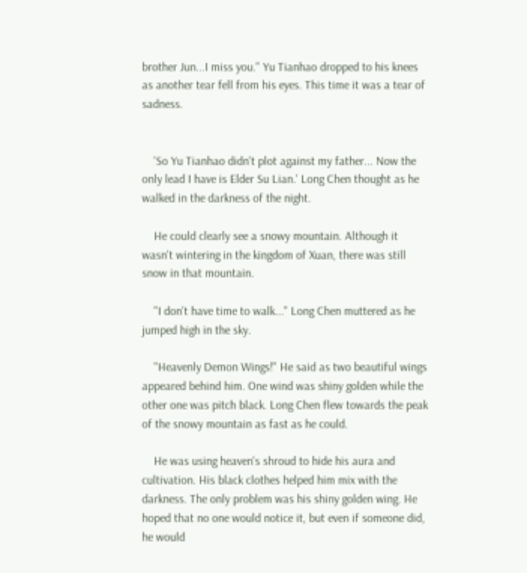brother Jun...I miss you." Yu Tianhao dropped to his knees as another tear fell from his eyes. This time it was a tear of sadness.


    'So Yu Tianhao didn't plot against my father... Now the only lead I have is Elder Su Lian.' Long Chen thought as he walked in the darkness of the night.

    He could clearly see a snowy mountain. Although it wasn't wintering in the kingdom of Xuan, there was still snow in that mountain.

    "I don't have time to walk..." Long Chen muttered as he jumped high in the sky.

    "Heavenly Demon Wings!" He said as two beautiful wings appeared behind him. One wind was shiny golden while the other one was pitch black. Long Chen flew towards the peak of the snowy mountain as fast as he could.

    He was using heaven's shroud to hide his aura and cultivation. His black clothes helped him mix with the darkness. The only problem was his shiny golden wing. He hoped that no one would notice it, but even if someone did, he would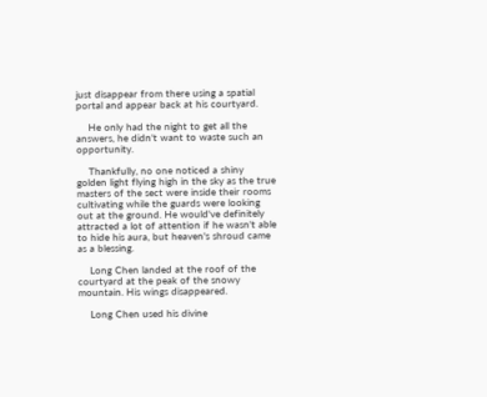just disappear from there using a spatial portal and appear back at his courtyard.

    He only had the night to get all the answers, he didn't want to waste such an opportunity.

    Thankfully, no one noticed a shiny golden light flying high in the sky as the true masters of the sect were inside their rooms cultivating while the guards were looking out at the ground. He would've definitely attracted a lot of attention if he wasn't able to hide his aura, but heaven's shroud came as a blessing.

    Long Chen landed at the roof of the courtyard at the peak of the snowy mountain. His wings disappeared.

    Long Chen used his divine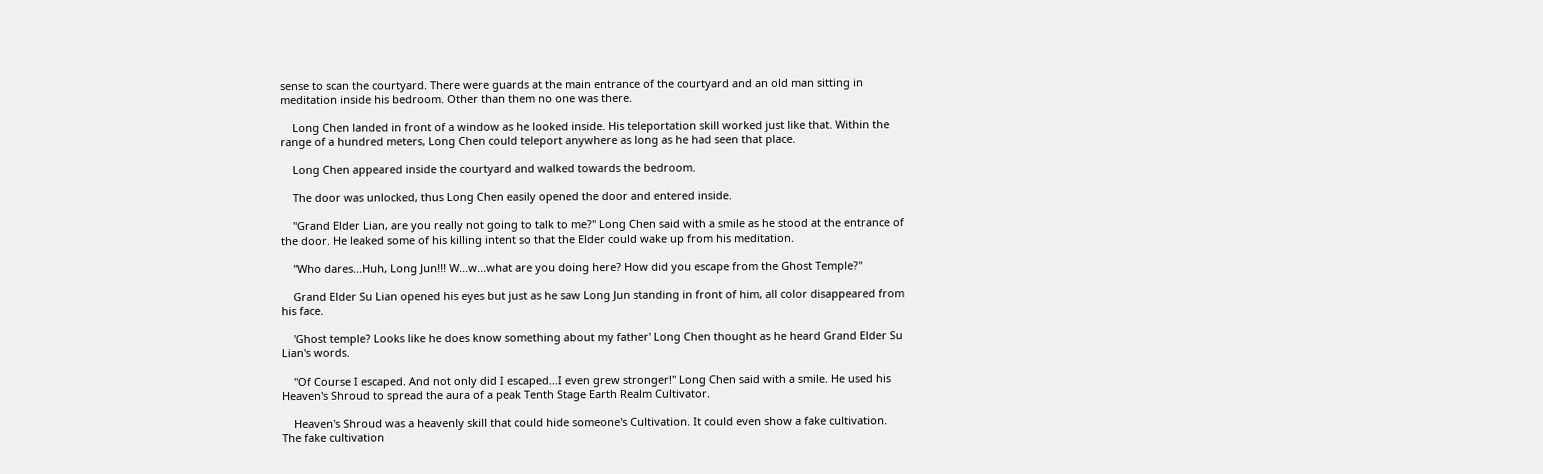sense to scan the courtyard. There were guards at the main entrance of the courtyard and an old man sitting in meditation inside his bedroom. Other than them no one was there.

    Long Chen landed in front of a window as he looked inside. His teleportation skill worked just like that. Within the range of a hundred meters, Long Chen could teleport anywhere as long as he had seen that place.

    Long Chen appeared inside the courtyard and walked towards the bedroom.

    The door was unlocked, thus Long Chen easily opened the door and entered inside.

    "Grand Elder Lian, are you really not going to talk to me?" Long Chen said with a smile as he stood at the entrance of the door. He leaked some of his killing intent so that the Elder could wake up from his meditation.

    "Who dares...Huh, Long Jun!!! W...w...what are you doing here? How did you escape from the Ghost Temple?"

    Grand Elder Su Lian opened his eyes but just as he saw Long Jun standing in front of him, all color disappeared from his face.

    'Ghost temple? Looks like he does know something about my father' Long Chen thought as he heard Grand Elder Su Lian's words.

    "Of Course I escaped. And not only did I escaped...I even grew stronger!" Long Chen said with a smile. He used his Heaven's Shroud to spread the aura of a peak Tenth Stage Earth Realm Cultivator.

    Heaven's Shroud was a heavenly skill that could hide someone's Cultivation. It could even show a fake cultivation. The fake cultivation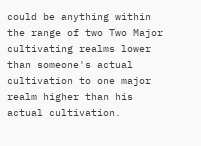could be anything within the range of two Two Major cultivating realms lower than someone's actual cultivation to one major realm higher than his actual cultivation.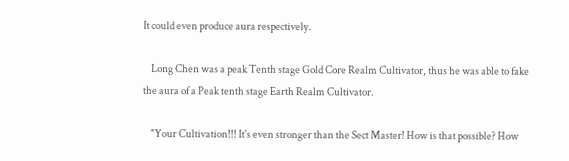It could even produce aura respectively.

    Long Chen was a peak Tenth stage Gold Core Realm Cultivator, thus he was able to fake the aura of a Peak tenth stage Earth Realm Cultivator.

    "Your Cultivation!!! It's even stronger than the Sect Master! How is that possible? How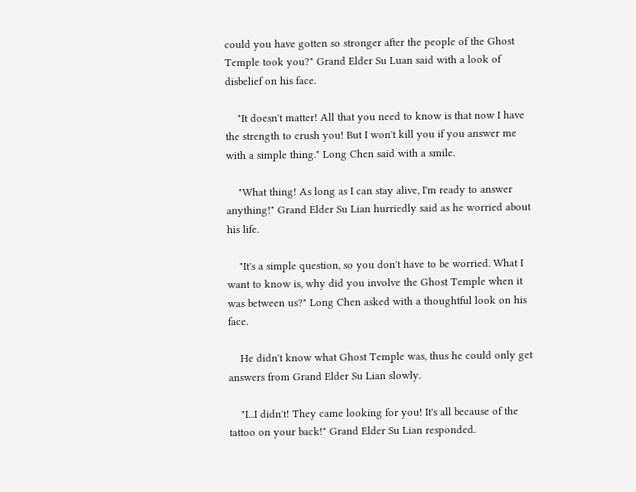could you have gotten so stronger after the people of the Ghost Temple took you?" Grand Elder Su Luan said with a look of disbelief on his face.

    "It doesn't matter! All that you need to know is that now I have the strength to crush you! But I won't kill you if you answer me with a simple thing." Long Chen said with a smile.

    "What thing! As long as I can stay alive, I'm ready to answer anything!" Grand Elder Su Lian hurriedly said as he worried about his life.

    "It's a simple question, so you don't have to be worried. What I want to know is, why did you involve the Ghost Temple when it was between us?" Long Chen asked with a thoughtful look on his face.

    He didn't know what Ghost Temple was, thus he could only get answers from Grand Elder Su Lian slowly.

    "I...I didn't! They came looking for you! It's all because of the tattoo on your back!" Grand Elder Su Lian responded.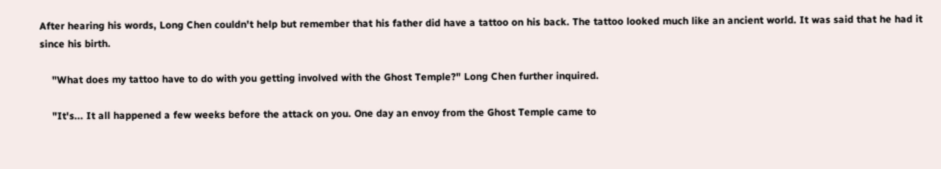After hearing his words, Long Chen couldn't help but remember that his father did have a tattoo on his back. The tattoo looked much like an ancient world. It was said that he had it since his birth.

    "What does my tattoo have to do with you getting involved with the Ghost Temple?" Long Chen further inquired.

    "It's... It all happened a few weeks before the attack on you. One day an envoy from the Ghost Temple came to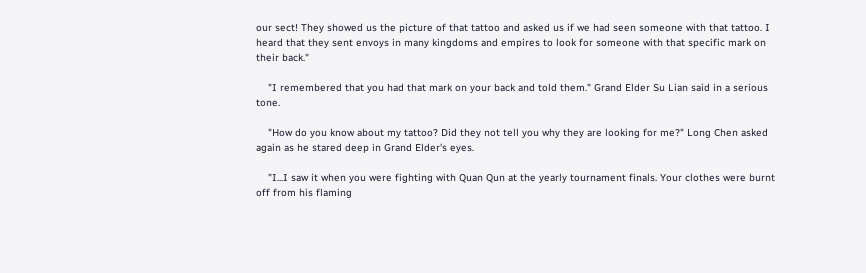our sect! They showed us the picture of that tattoo and asked us if we had seen someone with that tattoo. I heard that they sent envoys in many kingdoms and empires to look for someone with that specific mark on their back."

    "I remembered that you had that mark on your back and told them." Grand Elder Su Lian said in a serious tone.

    "How do you know about my tattoo? Did they not tell you why they are looking for me?" Long Chen asked again as he stared deep in Grand Elder's eyes.

    "I...I saw it when you were fighting with Quan Qun at the yearly tournament finals. Your clothes were burnt off from his flaming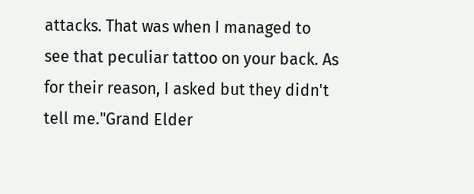attacks. That was when I managed to see that peculiar tattoo on your back. As for their reason, I asked but they didn't tell me."Grand Elder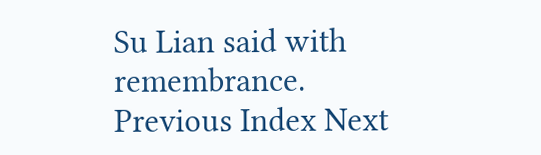Su Lian said with remembrance.
Previous Index Next